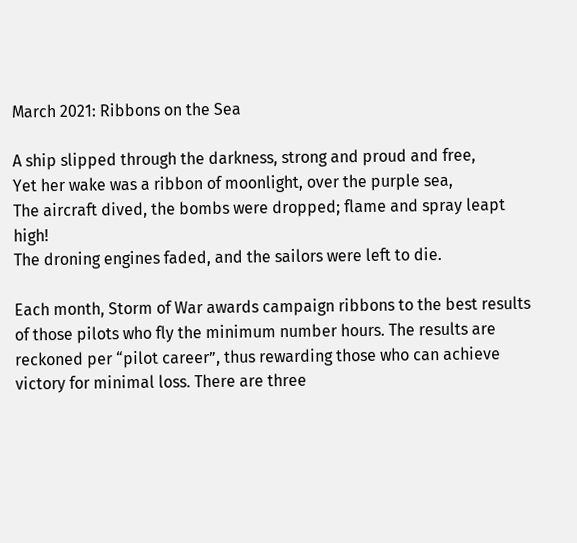March 2021: Ribbons on the Sea

A ship slipped through the darkness, strong and proud and free,
Yet her wake was a ribbon of moonlight, over the purple sea,
The aircraft dived, the bombs were dropped; flame and spray leapt high!
The droning engines faded, and the sailors were left to die.

Each month, Storm of War awards campaign ribbons to the best results of those pilots who fly the minimum number hours. The results are reckoned per “pilot career”, thus rewarding those who can achieve victory for minimal loss. There are three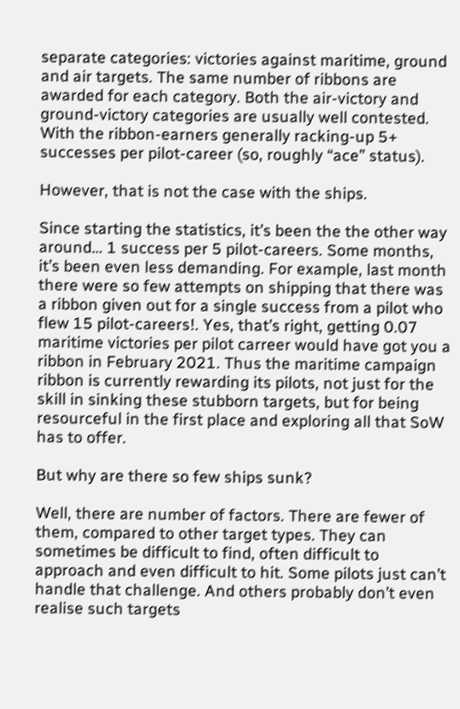separate categories: victories against maritime, ground and air targets. The same number of ribbons are awarded for each category. Both the air-victory and ground-victory categories are usually well contested. With the ribbon-earners generally racking-up 5+ successes per pilot-career (so, roughly “ace” status).

However, that is not the case with the ships.

Since starting the statistics, it’s been the the other way around… 1 success per 5 pilot-careers. Some months, it’s been even less demanding. For example, last month there were so few attempts on shipping that there was a ribbon given out for a single success from a pilot who flew 15 pilot-careers!. Yes, that’s right, getting 0.07 maritime victories per pilot carreer would have got you a ribbon in February 2021. Thus the maritime campaign ribbon is currently rewarding its pilots, not just for the skill in sinking these stubborn targets, but for being resourceful in the first place and exploring all that SoW has to offer.

But why are there so few ships sunk?

Well, there are number of factors. There are fewer of them, compared to other target types. They can sometimes be difficult to find, often difficult to approach and even difficult to hit. Some pilots just can’t handle that challenge. And others probably don’t even realise such targets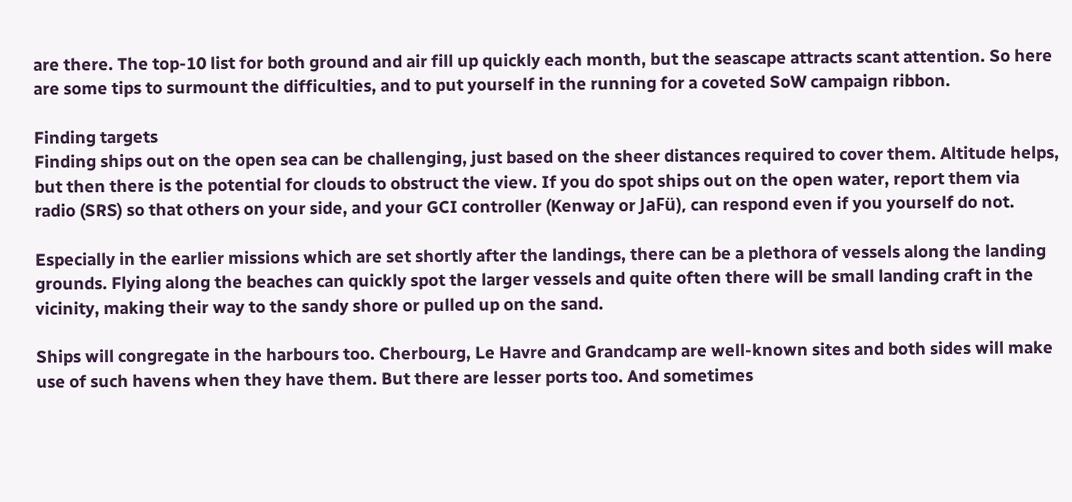are there. The top-10 list for both ground and air fill up quickly each month, but the seascape attracts scant attention. So here are some tips to surmount the difficulties, and to put yourself in the running for a coveted SoW campaign ribbon.

Finding targets
Finding ships out on the open sea can be challenging, just based on the sheer distances required to cover them. Altitude helps, but then there is the potential for clouds to obstruct the view. If you do spot ships out on the open water, report them via radio (SRS) so that others on your side, and your GCI controller (Kenway or JaFü), can respond even if you yourself do not.

Especially in the earlier missions which are set shortly after the landings, there can be a plethora of vessels along the landing grounds. Flying along the beaches can quickly spot the larger vessels and quite often there will be small landing craft in the vicinity, making their way to the sandy shore or pulled up on the sand.

Ships will congregate in the harbours too. Cherbourg, Le Havre and Grandcamp are well-known sites and both sides will make use of such havens when they have them. But there are lesser ports too. And sometimes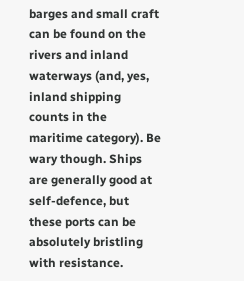barges and small craft can be found on the rivers and inland waterways (and, yes, inland shipping counts in the maritime category). Be wary though. Ships are generally good at self-defence, but these ports can be absolutely bristling with resistance.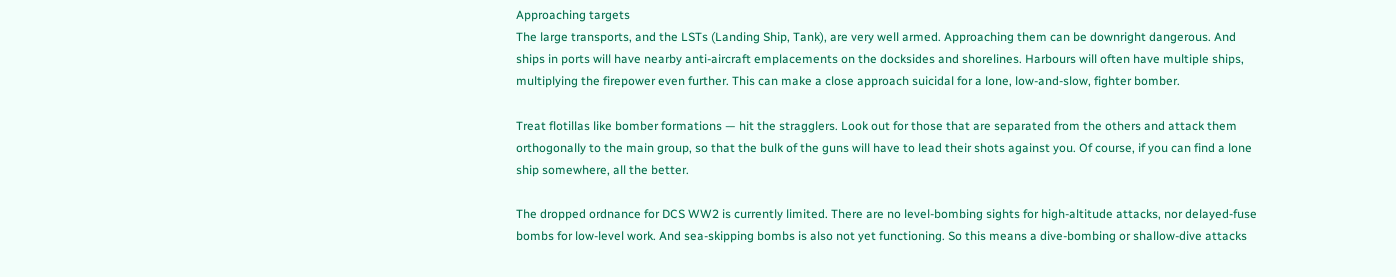Approaching targets
The large transports, and the LSTs (Landing Ship, Tank), are very well armed. Approaching them can be downright dangerous. And ships in ports will have nearby anti-aircraft emplacements on the docksides and shorelines. Harbours will often have multiple ships, multiplying the firepower even further. This can make a close approach suicidal for a lone, low-and-slow, fighter bomber.

Treat flotillas like bomber formations — hit the stragglers. Look out for those that are separated from the others and attack them orthogonally to the main group, so that the bulk of the guns will have to lead their shots against you. Of course, if you can find a lone ship somewhere, all the better.

The dropped ordnance for DCS WW2 is currently limited. There are no level-bombing sights for high-altitude attacks, nor delayed-fuse bombs for low-level work. And sea-skipping bombs is also not yet functioning. So this means a dive-bombing or shallow-dive attacks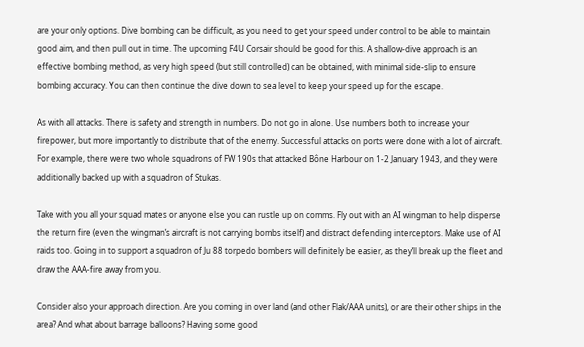are your only options. Dive bombing can be difficult, as you need to get your speed under control to be able to maintain good aim, and then pull out in time. The upcoming F4U Corsair should be good for this. A shallow-dive approach is an effective bombing method, as very high speed (but still controlled) can be obtained, with minimal side-slip to ensure bombing accuracy. You can then continue the dive down to sea level to keep your speed up for the escape.

As with all attacks. There is safety and strength in numbers. Do not go in alone. Use numbers both to increase your firepower, but more importantly to distribute that of the enemy. Successful attacks on ports were done with a lot of aircraft. For example, there were two whole squadrons of FW 190s that attacked Bône Harbour on 1-2 January 1943, and they were additionally backed up with a squadron of Stukas.

Take with you all your squad mates or anyone else you can rustle up on comms. Fly out with an AI wingman to help disperse the return fire (even the wingman’s aircraft is not carrying bombs itself) and distract defending interceptors. Make use of AI raids too. Going in to support a squadron of Ju 88 torpedo bombers will definitely be easier, as they’ll break up the fleet and draw the AAA-fire away from you.

Consider also your approach direction. Are you coming in over land (and other Flak/AAA units), or are their other ships in the area? And what about barrage balloons? Having some good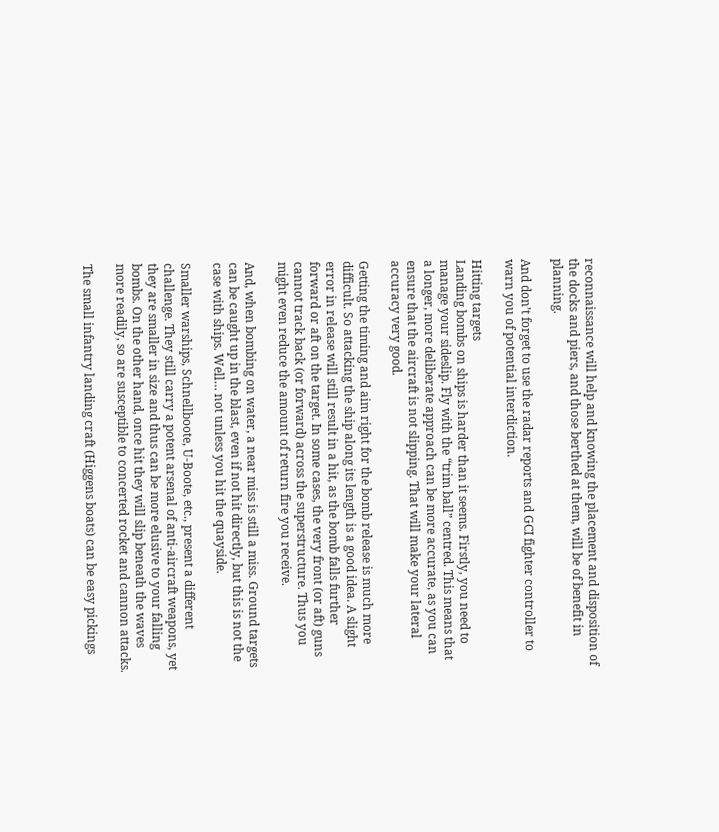reconnaissance will help and knowing the placement and disposition of the docks and piers, and those berthed at them, will be of benefit in planning.

And don’t forget to use the radar reports and GCI fighter controller to warn you of potential interdiction.

Hitting targets
Landing bombs on ships is harder than it seems. Firstly, you need to manage your sideslip. Fly with the “trim ball” centred. This means that a longer, more deliberate approach can be more accurate, as you can ensure that the aircraft is not slipping. That will make your lateral accuracy very good.

Getting the timing and aim right for the bomb release is much more difficult. So attacking the ship along its length is a good idea. A slight error in release will still result in a hit, as the bomb falls further forward or aft on the target. In some cases, the very front (or aft) guns cannot track back (or forward) across the superstructure. Thus you might even reduce the amount of return fire you receive.

And, when bombing on water, a near miss is still a miss. Ground targets can be caught up in the blast, even if not hit directly, but this is not the case with ships. Well… not unless you hit the quayside.

Smaller warships, Schnellboote, U-Boote, etc., present a different challenge. They still carry a potent arsenal of anti-aircraft weapons, yet they are smaller in size and thus can be more elusive to your falling bombs. On the other hand, once hit they will slip beneath the waves more readily, so are susceptible to concerted rocket and cannon attacks.

The small infantry landing craft (Higgens boats) can be easy pickings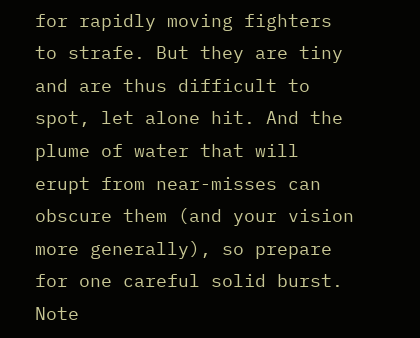for rapidly moving fighters to strafe. But they are tiny and are thus difficult to spot, let alone hit. And the plume of water that will erupt from near-misses can obscure them (and your vision more generally), so prepare for one careful solid burst. Note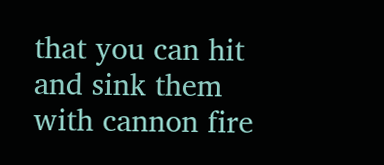that you can hit and sink them with cannon fire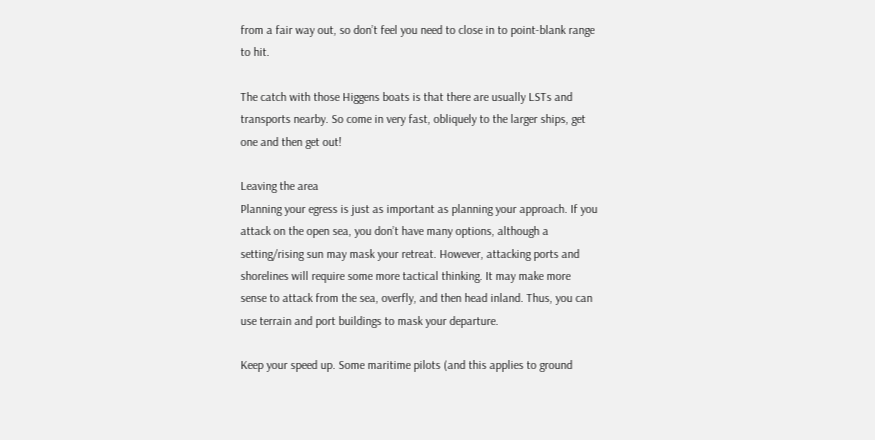from a fair way out, so don’t feel you need to close in to point-blank range to hit.

The catch with those Higgens boats is that there are usually LSTs and transports nearby. So come in very fast, obliquely to the larger ships, get one and then get out!

Leaving the area
Planning your egress is just as important as planning your approach. If you attack on the open sea, you don’t have many options, although a setting/rising sun may mask your retreat. However, attacking ports and shorelines will require some more tactical thinking. It may make more sense to attack from the sea, overfly, and then head inland. Thus, you can use terrain and port buildings to mask your departure.

Keep your speed up. Some maritime pilots (and this applies to ground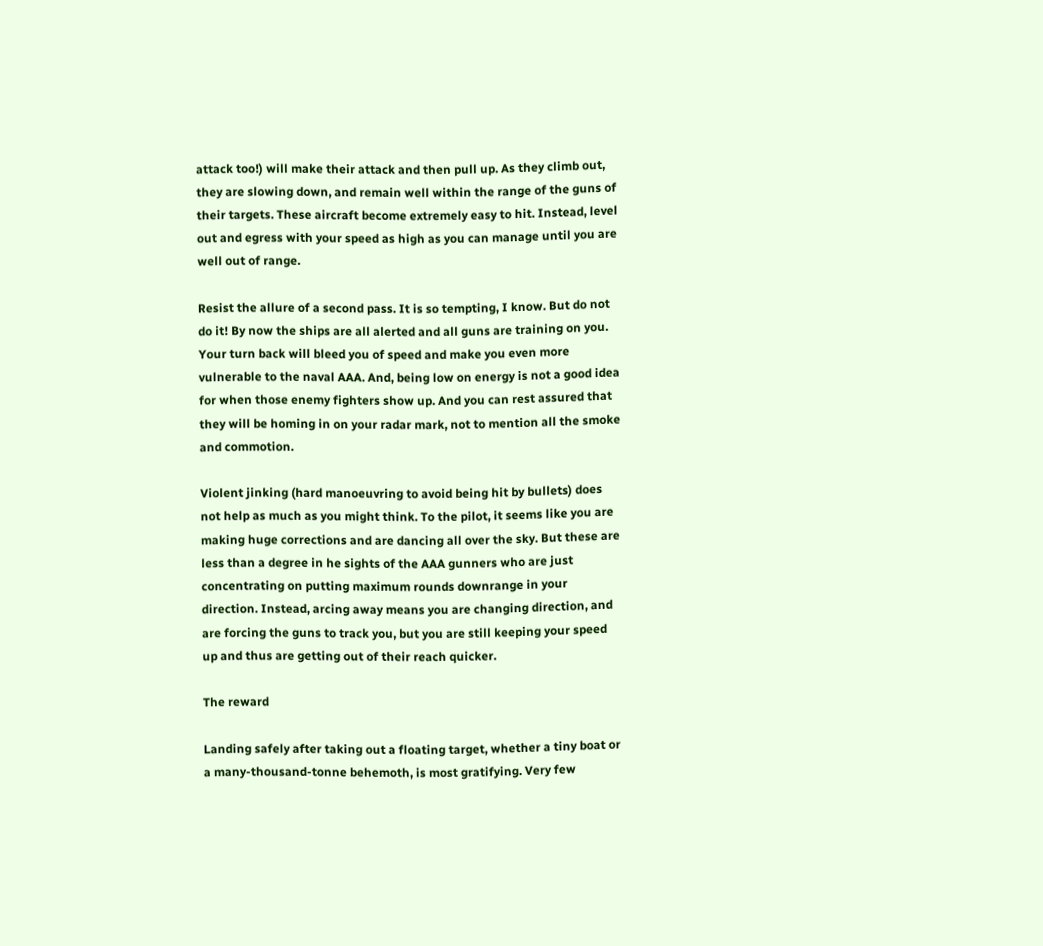attack too!) will make their attack and then pull up. As they climb out, they are slowing down, and remain well within the range of the guns of their targets. These aircraft become extremely easy to hit. Instead, level out and egress with your speed as high as you can manage until you are well out of range.

Resist the allure of a second pass. It is so tempting, I know. But do not do it! By now the ships are all alerted and all guns are training on you. Your turn back will bleed you of speed and make you even more vulnerable to the naval AAA. And, being low on energy is not a good idea for when those enemy fighters show up. And you can rest assured that they will be homing in on your radar mark, not to mention all the smoke and commotion.

Violent jinking (hard manoeuvring to avoid being hit by bullets) does not help as much as you might think. To the pilot, it seems like you are making huge corrections and are dancing all over the sky. But these are less than a degree in he sights of the AAA gunners who are just concentrating on putting maximum rounds downrange in your direction. Instead, arcing away means you are changing direction, and are forcing the guns to track you, but you are still keeping your speed up and thus are getting out of their reach quicker.

The reward

Landing safely after taking out a floating target, whether a tiny boat or a many-thousand-tonne behemoth, is most gratifying. Very few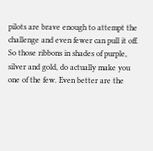pilots are brave enough to attempt the challenge and even fewer can pull it off. So those ribbons in shades of purple, silver and gold, do actually make you one of the few. Even better are the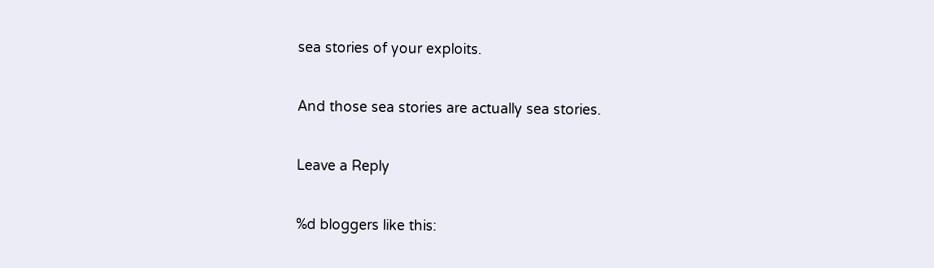sea stories of your exploits.

And those sea stories are actually sea stories.

Leave a Reply

%d bloggers like this: